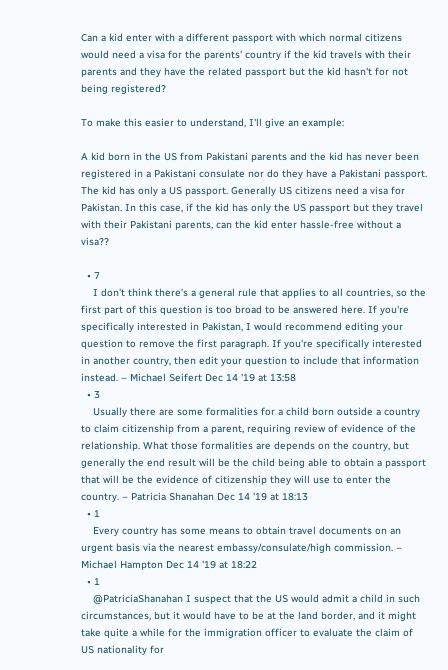Can a kid enter with a different passport with which normal citizens would need a visa for the parents' country if the kid travels with their parents and they have the related passport but the kid hasn't for not being registered?

To make this easier to understand, I'll give an example:

A kid born in the US from Pakistani parents and the kid has never been registered in a Pakistani consulate nor do they have a Pakistani passport. The kid has only a US passport. Generally US citizens need a visa for Pakistan. In this case, if the kid has only the US passport but they travel with their Pakistani parents, can the kid enter hassle-free without a visa??

  • 7
    I don't think there's a general rule that applies to all countries, so the first part of this question is too broad to be answered here. If you're specifically interested in Pakistan, I would recommend editing your question to remove the first paragraph. If you're specifically interested in another country, then edit your question to include that information instead. – Michael Seifert Dec 14 '19 at 13:58
  • 3
    Usually there are some formalities for a child born outside a country to claim citizenship from a parent, requiring review of evidence of the relationship. What those formalities are depends on the country, but generally the end result will be the child being able to obtain a passport that will be the evidence of citizenship they will use to enter the country. – Patricia Shanahan Dec 14 '19 at 18:13
  • 1
    Every country has some means to obtain travel documents on an urgent basis via the nearest embassy/consulate/high commission. – Michael Hampton Dec 14 '19 at 18:22
  • 1
    @PatriciaShanahan I suspect that the US would admit a child in such circumstances, but it would have to be at the land border, and it might take quite a while for the immigration officer to evaluate the claim of US nationality for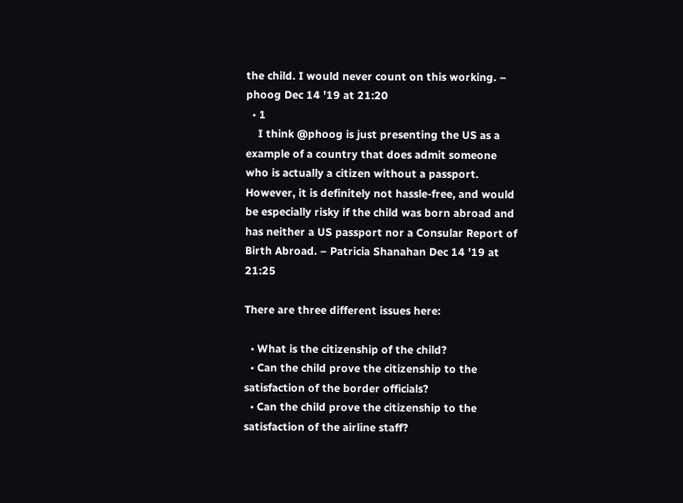the child. I would never count on this working. – phoog Dec 14 '19 at 21:20
  • 1
    I think @phoog is just presenting the US as a example of a country that does admit someone who is actually a citizen without a passport. However, it is definitely not hassle-free, and would be especially risky if the child was born abroad and has neither a US passport nor a Consular Report of Birth Abroad. – Patricia Shanahan Dec 14 '19 at 21:25

There are three different issues here:

  • What is the citizenship of the child?
  • Can the child prove the citizenship to the satisfaction of the border officials?
  • Can the child prove the citizenship to the satisfaction of the airline staff?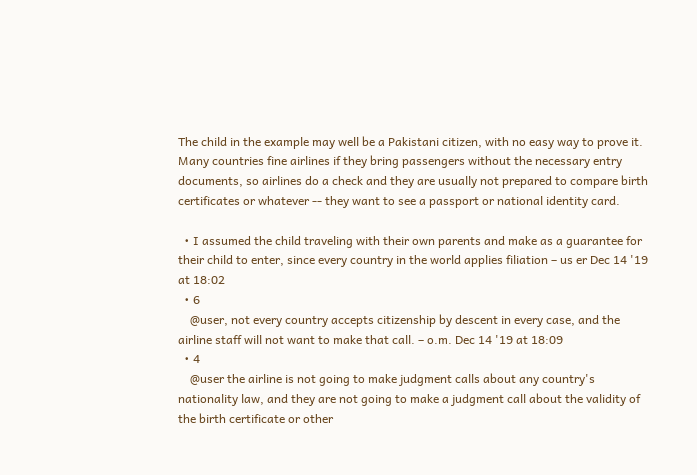The child in the example may well be a Pakistani citizen, with no easy way to prove it. Many countries fine airlines if they bring passengers without the necessary entry documents, so airlines do a check and they are usually not prepared to compare birth certificates or whatever -- they want to see a passport or national identity card.

  • I assumed the child traveling with their own parents and make as a guarantee for their child to enter, since every country in the world applies filiation – us er Dec 14 '19 at 18:02
  • 6
    @user, not every country accepts citizenship by descent in every case, and the airline staff will not want to make that call. – o.m. Dec 14 '19 at 18:09
  • 4
    @user the airline is not going to make judgment calls about any country's nationality law, and they are not going to make a judgment call about the validity of the birth certificate or other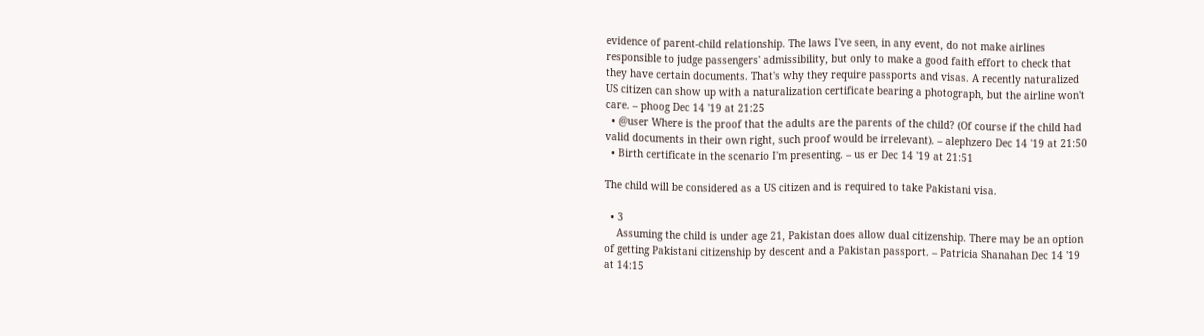evidence of parent-child relationship. The laws I've seen, in any event, do not make airlines responsible to judge passengers' admissibility, but only to make a good faith effort to check that they have certain documents. That's why they require passports and visas. A recently naturalized US citizen can show up with a naturalization certificate bearing a photograph, but the airline won't care. – phoog Dec 14 '19 at 21:25
  • @user Where is the proof that the adults are the parents of the child? (Of course if the child had valid documents in their own right, such proof would be irrelevant). – alephzero Dec 14 '19 at 21:50
  • Birth certificate in the scenario I'm presenting. – us er Dec 14 '19 at 21:51

The child will be considered as a US citizen and is required to take Pakistani visa.

  • 3
    Assuming the child is under age 21, Pakistan does allow dual citizenship. There may be an option of getting Pakistani citizenship by descent and a Pakistan passport. – Patricia Shanahan Dec 14 '19 at 14:15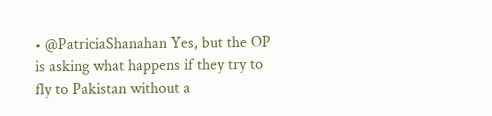• @PatriciaShanahan Yes, but the OP is asking what happens if they try to fly to Pakistan without a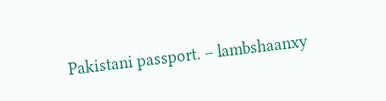Pakistani passport. – lambshaanxy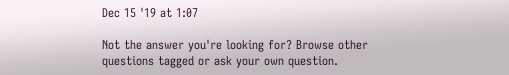Dec 15 '19 at 1:07

Not the answer you're looking for? Browse other questions tagged or ask your own question.